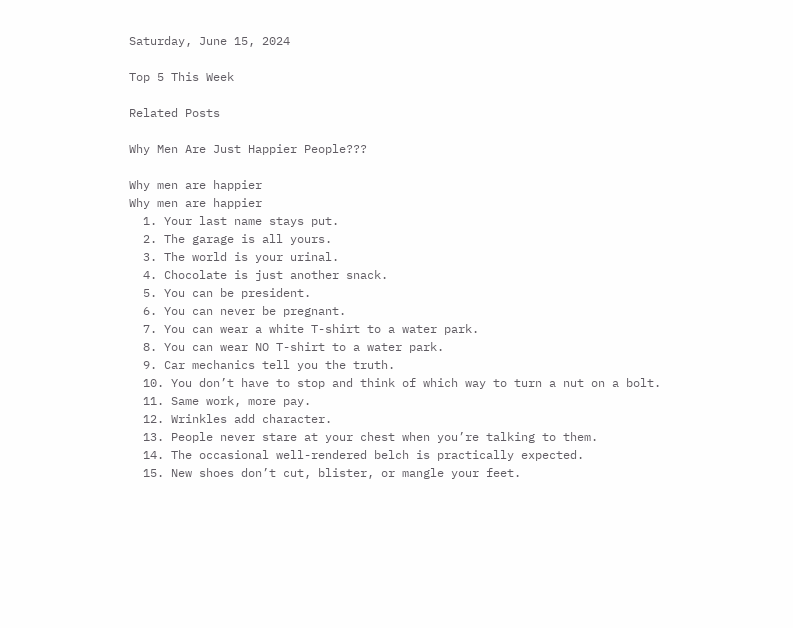Saturday, June 15, 2024

Top 5 This Week

Related Posts

Why Men Are Just Happier People???

Why men are happier
Why men are happier
  1. Your last name stays put.
  2. The garage is all yours.
  3. The world is your urinal.
  4. Chocolate is just another snack.
  5. You can be president.
  6. You can never be pregnant.
  7. You can wear a white T-shirt to a water park.
  8. You can wear NO T-shirt to a water park.
  9. Car mechanics tell you the truth.
  10. You don’t have to stop and think of which way to turn a nut on a bolt.
  11. Same work, more pay.
  12. Wrinkles add character.
  13. People never stare at your chest when you’re talking to them.
  14. The occasional well-rendered belch is practically expected.
  15. New shoes don’t cut, blister, or mangle your feet.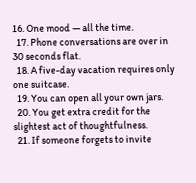16. One mood — all the time.
  17. Phone conversations are over in 30 seconds flat.
  18. A five-day vacation requires only one suitcase.
  19. You can open all your own jars.
  20. You get extra credit for the slightest act of thoughtfulness.
  21. If someone forgets to invite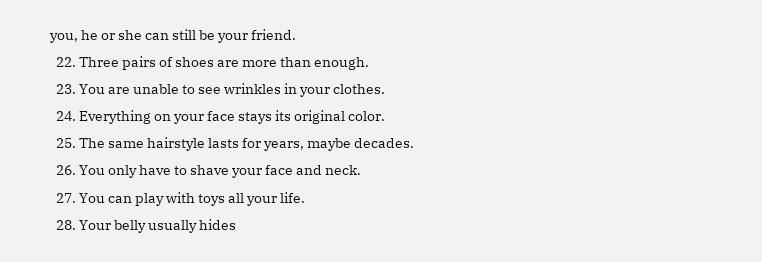you, he or she can still be your friend.
  22. Three pairs of shoes are more than enough.
  23. You are unable to see wrinkles in your clothes.
  24. Everything on your face stays its original color.
  25. The same hairstyle lasts for years, maybe decades.
  26. You only have to shave your face and neck.
  27. You can play with toys all your life.
  28. Your belly usually hides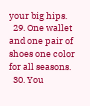your big hips.
  29. One wallet and one pair of shoes one color for all seasons.
  30. You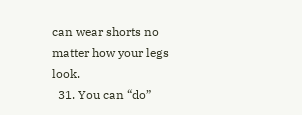can wear shorts no matter how your legs look.
  31. You can “do”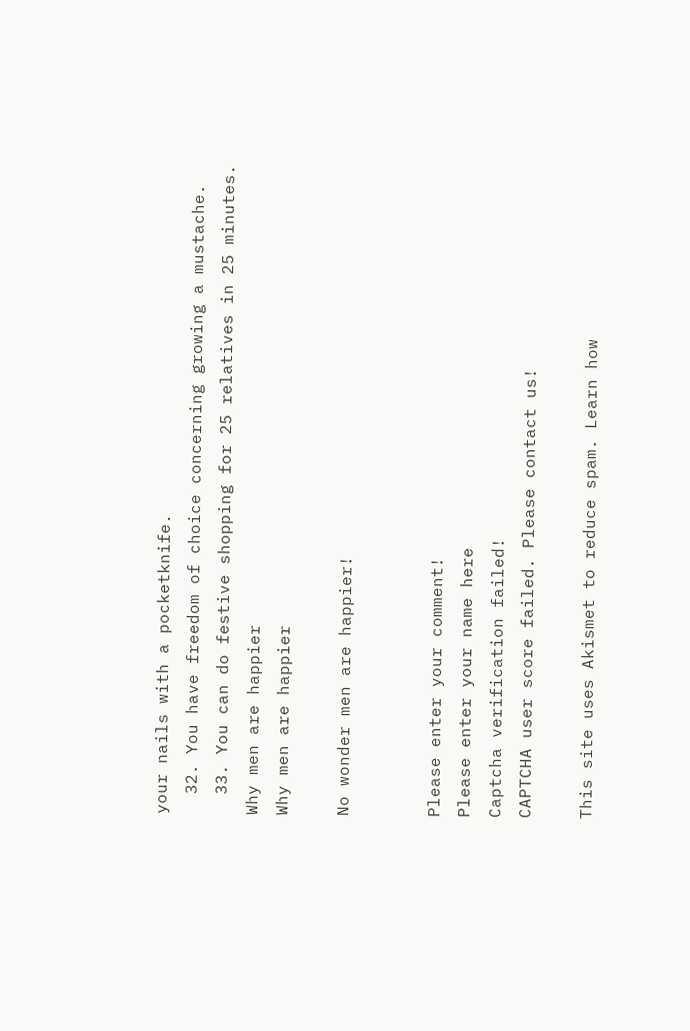your nails with a pocketknife.
  32. You have freedom of choice concerning growing a mustache.
  33. You can do festive shopping for 25 relatives in 25 minutes.
Why men are happier
Why men are happier

No wonder men are happier!


Please enter your comment!
Please enter your name here
Captcha verification failed!
CAPTCHA user score failed. Please contact us!

This site uses Akismet to reduce spam. Learn how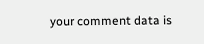your comment data is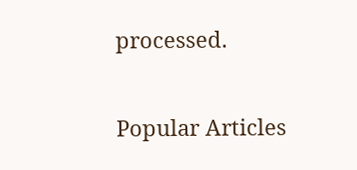processed.

Popular Articles